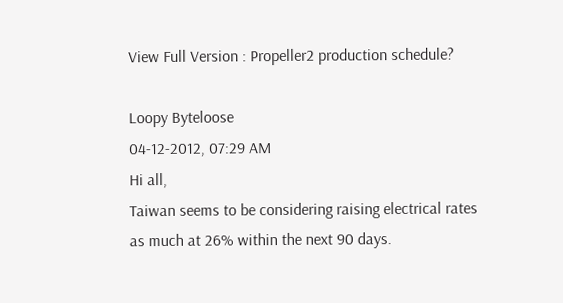View Full Version : Propeller2 production schedule?

Loopy Byteloose
04-12-2012, 07:29 AM
Hi all,
Taiwan seems to be considering raising electrical rates as much at 26% within the next 90 days.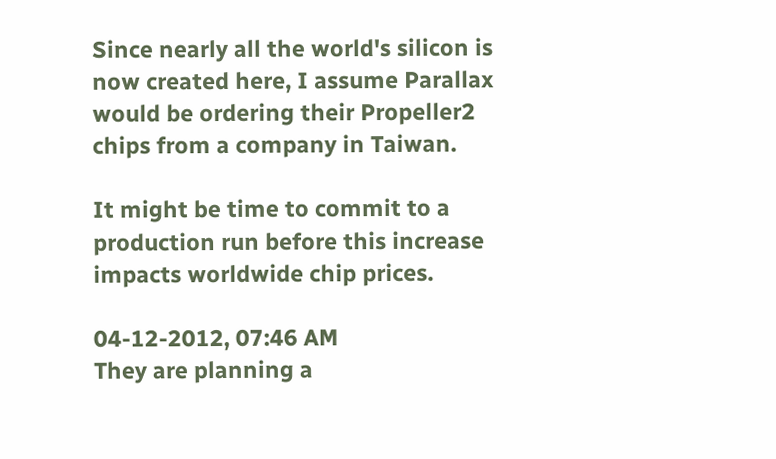Since nearly all the world's silicon is now created here, I assume Parallax would be ordering their Propeller2 chips from a company in Taiwan.

It might be time to commit to a production run before this increase impacts worldwide chip prices.

04-12-2012, 07:46 AM
They are planning a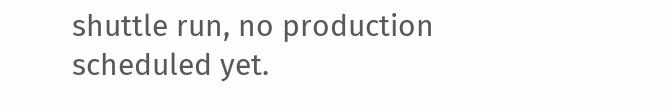shuttle run, no production scheduled yet.